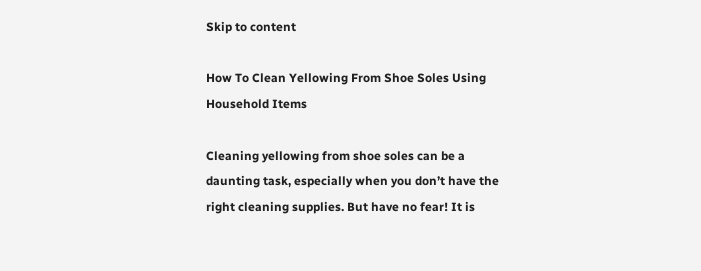Skip to content

How To Clean Yellowing From Shoe Soles Using Household Items

Cleaning yellowing from shoe soles can be a daunting task, especially when you don’t have the right cleaning supplies. But have no fear! It is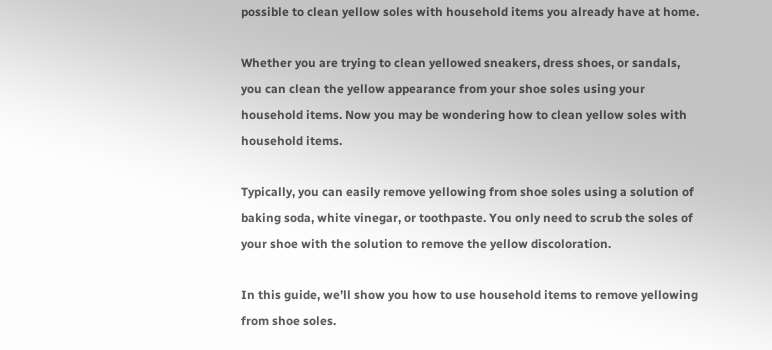possible to clean yellow soles with household items you already have at home.

Whether you are trying to clean yellowed sneakers, dress shoes, or sandals, you can clean the yellow appearance from your shoe soles using your household items. Now you may be wondering how to clean yellow soles with household items.

Typically, you can easily remove yellowing from shoe soles using a solution of baking soda, white vinegar, or toothpaste. You only need to scrub the soles of your shoe with the solution to remove the yellow discoloration.

In this guide, we’ll show you how to use household items to remove yellowing from shoe soles.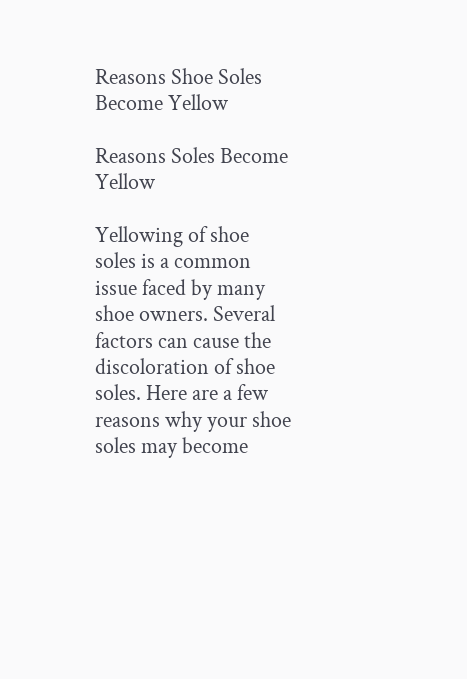Reasons Shoe Soles Become Yellow

Reasons Soles Become Yellow

Yellowing of shoe soles is a common issue faced by many shoe owners. Several factors can cause the discoloration of shoe soles. Here are a few reasons why your shoe soles may become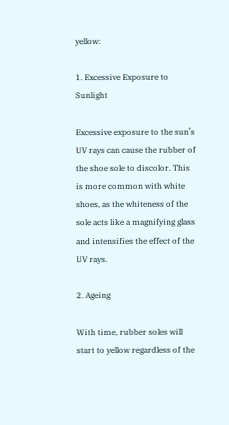yellow:

1. Excessive Exposure to Sunlight

Excessive exposure to the sun’s UV rays can cause the rubber of the shoe sole to discolor. This is more common with white shoes, as the whiteness of the sole acts like a magnifying glass and intensifies the effect of the UV rays.

2. Ageing

With time, rubber soles will start to yellow regardless of the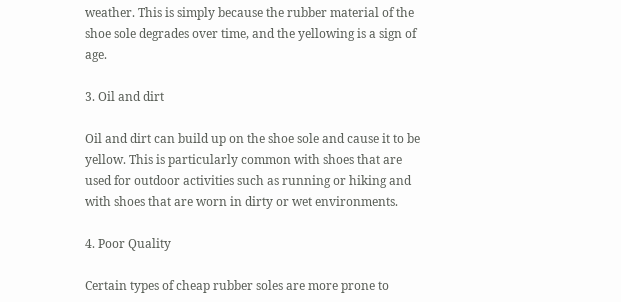weather. This is simply because the rubber material of the shoe sole degrades over time, and the yellowing is a sign of age.

3. Oil and dirt

Oil and dirt can build up on the shoe sole and cause it to be yellow. This is particularly common with shoes that are used for outdoor activities such as running or hiking and with shoes that are worn in dirty or wet environments.

4. Poor Quality

Certain types of cheap rubber soles are more prone to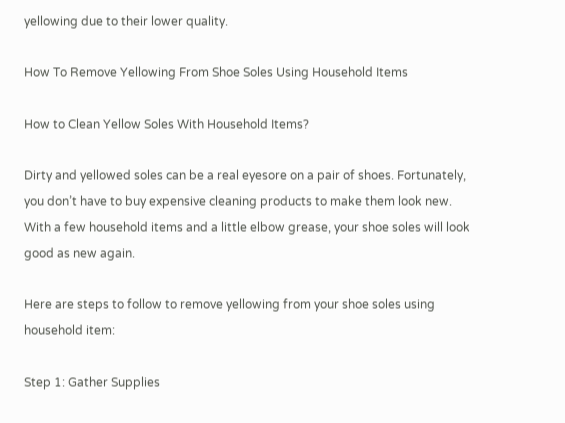yellowing due to their lower quality.

How To Remove Yellowing From Shoe Soles Using Household Items

How to Clean Yellow Soles With Household Items?

Dirty and yellowed soles can be a real eyesore on a pair of shoes. Fortunately, you don’t have to buy expensive cleaning products to make them look new. With a few household items and a little elbow grease, your shoe soles will look good as new again.

Here are steps to follow to remove yellowing from your shoe soles using household item:

Step 1: Gather Supplies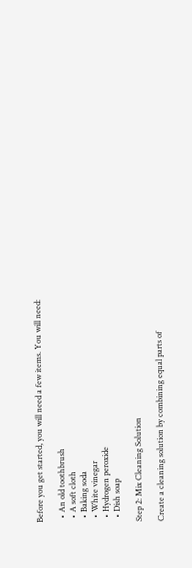Before you get started, you will need a few items. You will need:

  • An old toothbrush
  • A soft cloth
  • Baking soda
  • White vinegar
  • Hydrogen peroxide
  • Dish soap

Step 2: Mix Cleaning Solution

Create a cleaning solution by combining equal parts of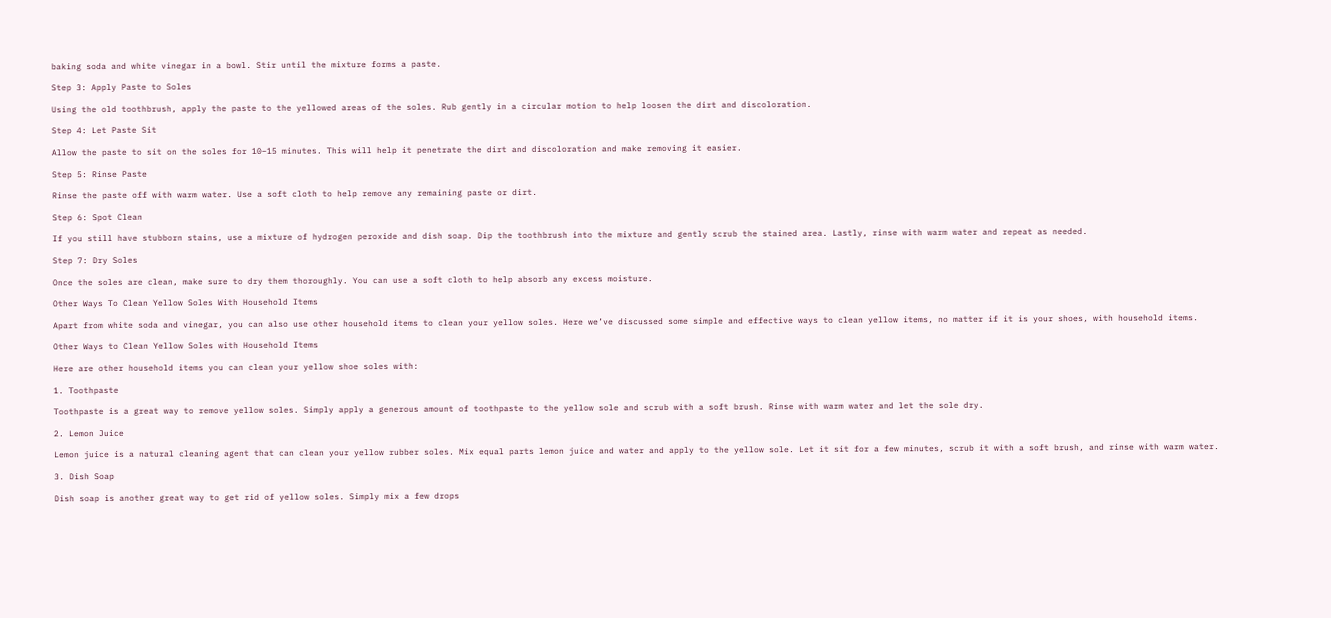baking soda and white vinegar in a bowl. Stir until the mixture forms a paste.

Step 3: Apply Paste to Soles

Using the old toothbrush, apply the paste to the yellowed areas of the soles. Rub gently in a circular motion to help loosen the dirt and discoloration.

Step 4: Let Paste Sit

Allow the paste to sit on the soles for 10–15 minutes. This will help it penetrate the dirt and discoloration and make removing it easier.

Step 5: Rinse Paste

Rinse the paste off with warm water. Use a soft cloth to help remove any remaining paste or dirt.

Step 6: Spot Clean

If you still have stubborn stains, use a mixture of hydrogen peroxide and dish soap. Dip the toothbrush into the mixture and gently scrub the stained area. Lastly, rinse with warm water and repeat as needed.

Step 7: Dry Soles

Once the soles are clean, make sure to dry them thoroughly. You can use a soft cloth to help absorb any excess moisture.

Other Ways To Clean Yellow Soles With Household Items

Apart from white soda and vinegar, you can also use other household items to clean your yellow soles. Here we’ve discussed some simple and effective ways to clean yellow items, no matter if it is your shoes, with household items.

Other Ways to Clean Yellow Soles with Household Items

Here are other household items you can clean your yellow shoe soles with:

1. Toothpaste

Toothpaste is a great way to remove yellow soles. Simply apply a generous amount of toothpaste to the yellow sole and scrub with a soft brush. Rinse with warm water and let the sole dry.

2. Lemon Juice

Lemon juice is a natural cleaning agent that can clean your yellow rubber soles. Mix equal parts lemon juice and water and apply to the yellow sole. Let it sit for a few minutes, scrub it with a soft brush, and rinse with warm water.

3. Dish Soap

Dish soap is another great way to get rid of yellow soles. Simply mix a few drops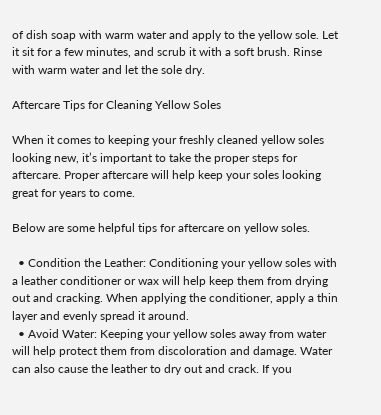of dish soap with warm water and apply to the yellow sole. Let it sit for a few minutes, and scrub it with a soft brush. Rinse with warm water and let the sole dry.

Aftercare Tips for Cleaning Yellow Soles

When it comes to keeping your freshly cleaned yellow soles looking new, it’s important to take the proper steps for aftercare. Proper aftercare will help keep your soles looking great for years to come.

Below are some helpful tips for aftercare on yellow soles.

  • Condition the Leather: Conditioning your yellow soles with a leather conditioner or wax will help keep them from drying out and cracking. When applying the conditioner, apply a thin layer and evenly spread it around.
  • Avoid Water: Keeping your yellow soles away from water will help protect them from discoloration and damage. Water can also cause the leather to dry out and crack. If you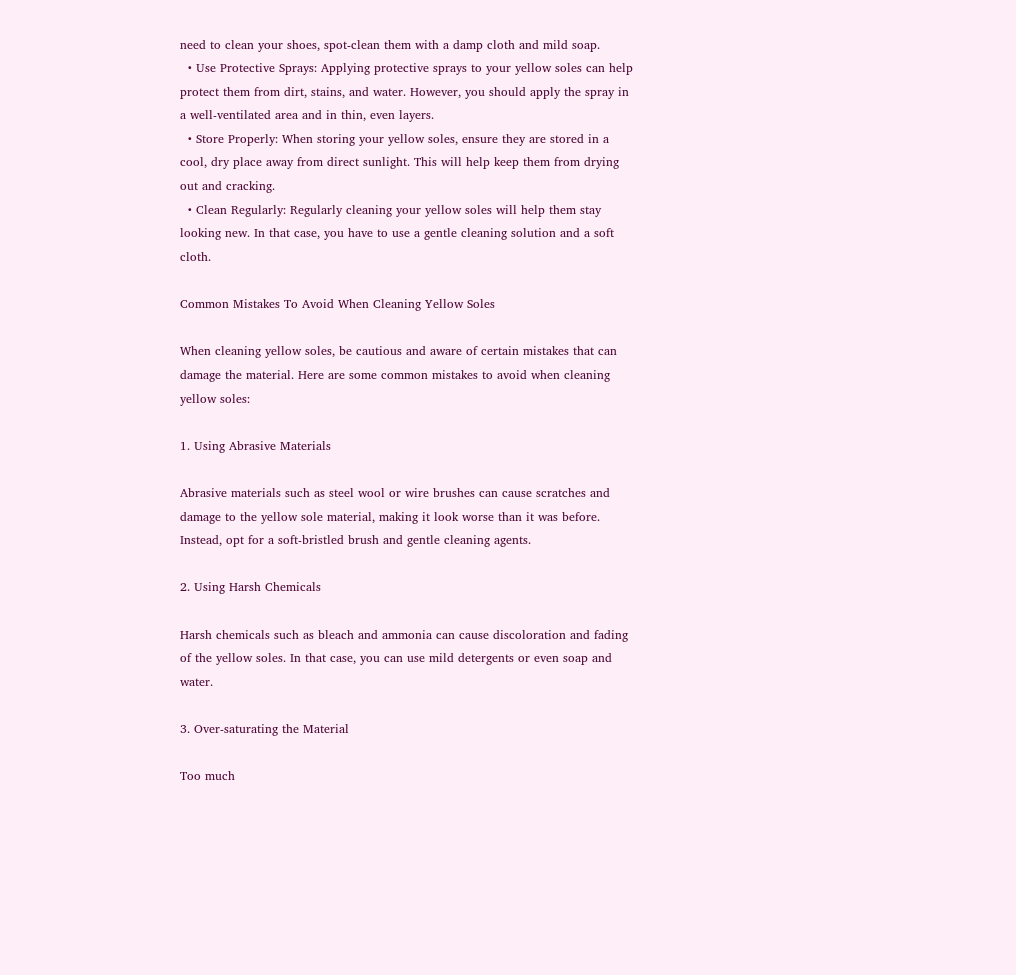need to clean your shoes, spot-clean them with a damp cloth and mild soap.
  • Use Protective Sprays: Applying protective sprays to your yellow soles can help protect them from dirt, stains, and water. However, you should apply the spray in a well-ventilated area and in thin, even layers.
  • Store Properly: When storing your yellow soles, ensure they are stored in a cool, dry place away from direct sunlight. This will help keep them from drying out and cracking.
  • Clean Regularly: Regularly cleaning your yellow soles will help them stay looking new. In that case, you have to use a gentle cleaning solution and a soft cloth.

Common Mistakes To Avoid When Cleaning Yellow Soles

When cleaning yellow soles, be cautious and aware of certain mistakes that can damage the material. Here are some common mistakes to avoid when cleaning yellow soles:

1. Using Abrasive Materials

Abrasive materials such as steel wool or wire brushes can cause scratches and damage to the yellow sole material, making it look worse than it was before. Instead, opt for a soft-bristled brush and gentle cleaning agents.

2. Using Harsh Chemicals

Harsh chemicals such as bleach and ammonia can cause discoloration and fading of the yellow soles. In that case, you can use mild detergents or even soap and water.

3. Over-saturating the Material

Too much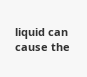liquid can cause the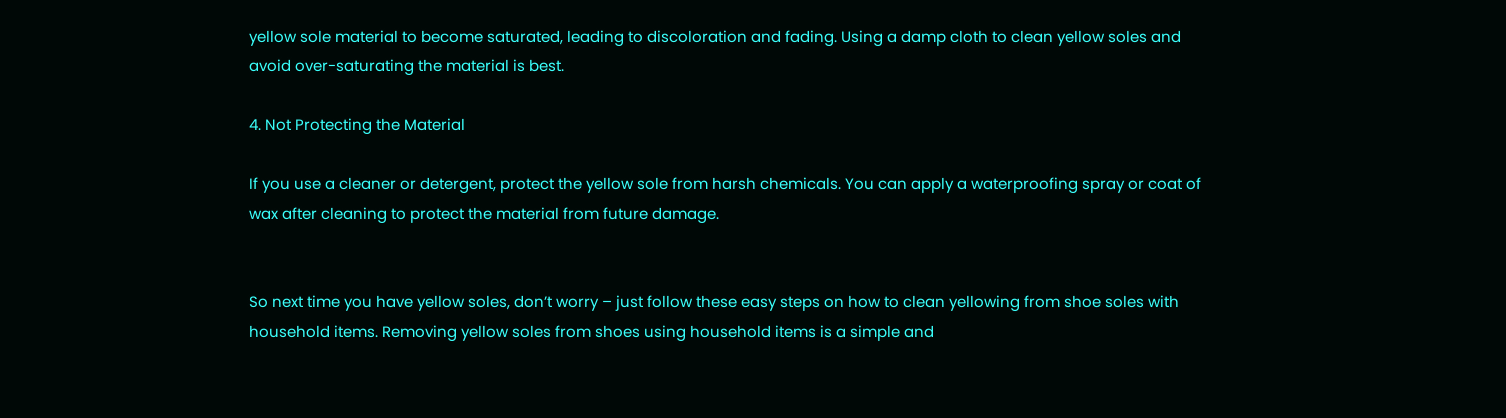yellow sole material to become saturated, leading to discoloration and fading. Using a damp cloth to clean yellow soles and avoid over-saturating the material is best.

4. Not Protecting the Material

If you use a cleaner or detergent, protect the yellow sole from harsh chemicals. You can apply a waterproofing spray or coat of wax after cleaning to protect the material from future damage.


So next time you have yellow soles, don’t worry – just follow these easy steps on how to clean yellowing from shoe soles with household items. Removing yellow soles from shoes using household items is a simple and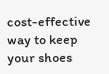cost-effective way to keep your shoes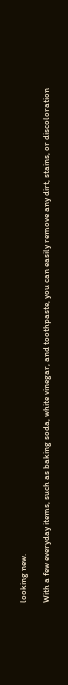looking new.

With a few everyday items, such as baking soda, white vinegar, and toothpaste, you can easily remove any dirt, stains, or discoloration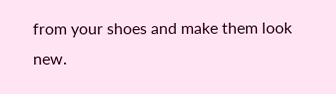from your shoes and make them look new.